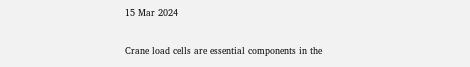15 Mar 2024

Crane load cells are essential components in the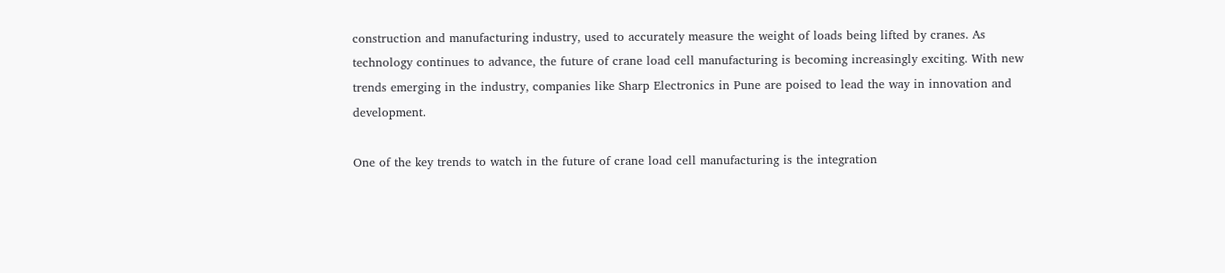construction and manufacturing industry, used to accurately measure the weight of loads being lifted by cranes. As technology continues to advance, the future of crane load cell manufacturing is becoming increasingly exciting. With new trends emerging in the industry, companies like Sharp Electronics in Pune are poised to lead the way in innovation and development.

One of the key trends to watch in the future of crane load cell manufacturing is the integration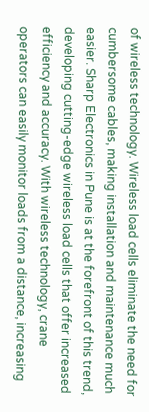of wireless technology. Wireless load cells eliminate the need for cumbersome cables, making installation and maintenance much easier. Sharp Electronics in Pune is at the forefront of this trend, developing cutting-edge wireless load cells that offer increased efficiency and accuracy. With wireless technology, crane operators can easily monitor loads from a distance, increasing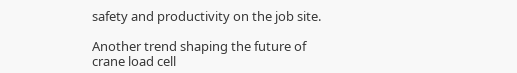safety and productivity on the job site.

Another trend shaping the future of crane load cell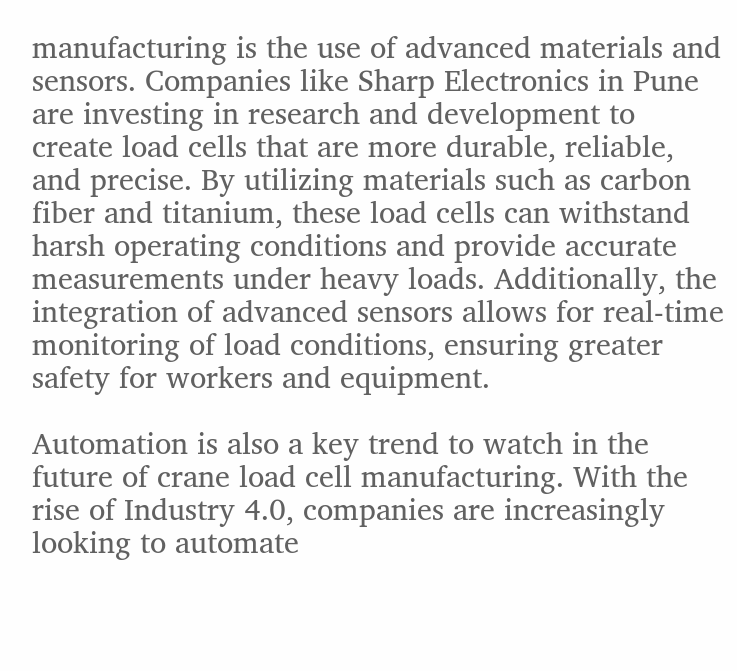manufacturing is the use of advanced materials and sensors. Companies like Sharp Electronics in Pune are investing in research and development to create load cells that are more durable, reliable, and precise. By utilizing materials such as carbon fiber and titanium, these load cells can withstand harsh operating conditions and provide accurate measurements under heavy loads. Additionally, the integration of advanced sensors allows for real-time monitoring of load conditions, ensuring greater safety for workers and equipment.

Automation is also a key trend to watch in the future of crane load cell manufacturing. With the rise of Industry 4.0, companies are increasingly looking to automate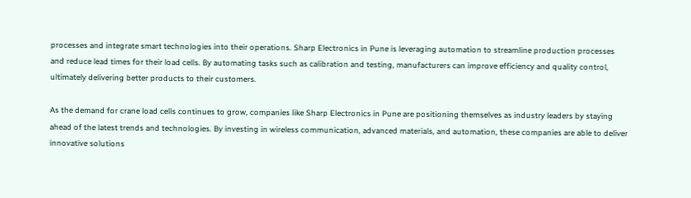processes and integrate smart technologies into their operations. Sharp Electronics in Pune is leveraging automation to streamline production processes and reduce lead times for their load cells. By automating tasks such as calibration and testing, manufacturers can improve efficiency and quality control, ultimately delivering better products to their customers.

As the demand for crane load cells continues to grow, companies like Sharp Electronics in Pune are positioning themselves as industry leaders by staying ahead of the latest trends and technologies. By investing in wireless communication, advanced materials, and automation, these companies are able to deliver innovative solutions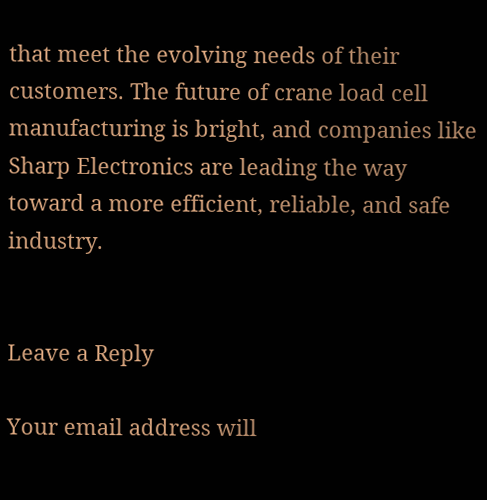that meet the evolving needs of their customers. The future of crane load cell manufacturing is bright, and companies like Sharp Electronics are leading the way toward a more efficient, reliable, and safe industry.


Leave a Reply

Your email address will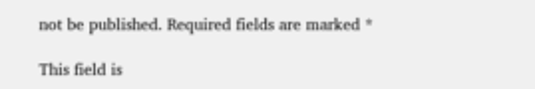not be published. Required fields are marked *

This field is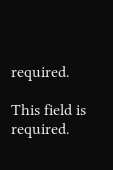required.

This field is required.